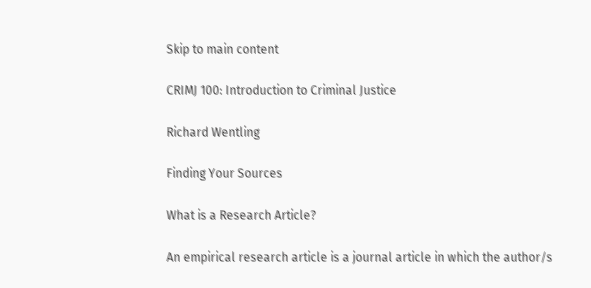Skip to main content

CRIMJ 100: Introduction to Criminal Justice

Richard Wentling

Finding Your Sources

What is a Research Article?

An empirical research article is a journal article in which the author/s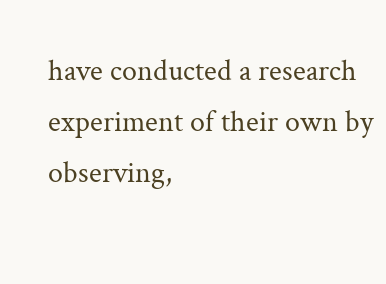have conducted a research experiment of their own by observing,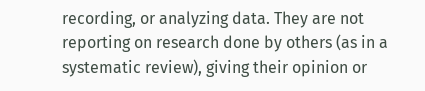recording, or analyzing data. They are not reporting on research done by others (as in a systematic review), giving their opinion or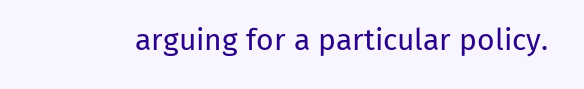arguing for a particular policy.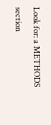Look for: a METHODS section